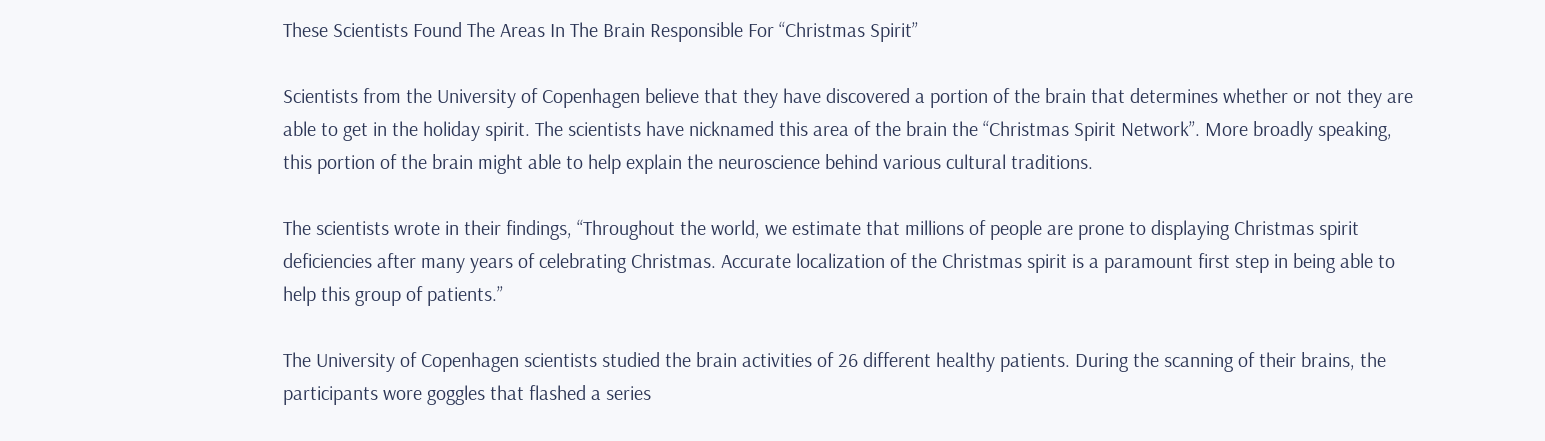These Scientists Found The Areas In The Brain Responsible For “Christmas Spirit”

Scientists from the University of Copenhagen believe that they have discovered a portion of the brain that determines whether or not they are able to get in the holiday spirit. The scientists have nicknamed this area of the brain the “Christmas Spirit Network”. More broadly speaking, this portion of the brain might able to help explain the neuroscience behind various cultural traditions.

The scientists wrote in their findings, “Throughout the world, we estimate that millions of people are prone to displaying Christmas spirit deficiencies after many years of celebrating Christmas. Accurate localization of the Christmas spirit is a paramount first step in being able to help this group of patients.”

The University of Copenhagen scientists studied the brain activities of 26 different healthy patients. During the scanning of their brains, the participants wore goggles that flashed a series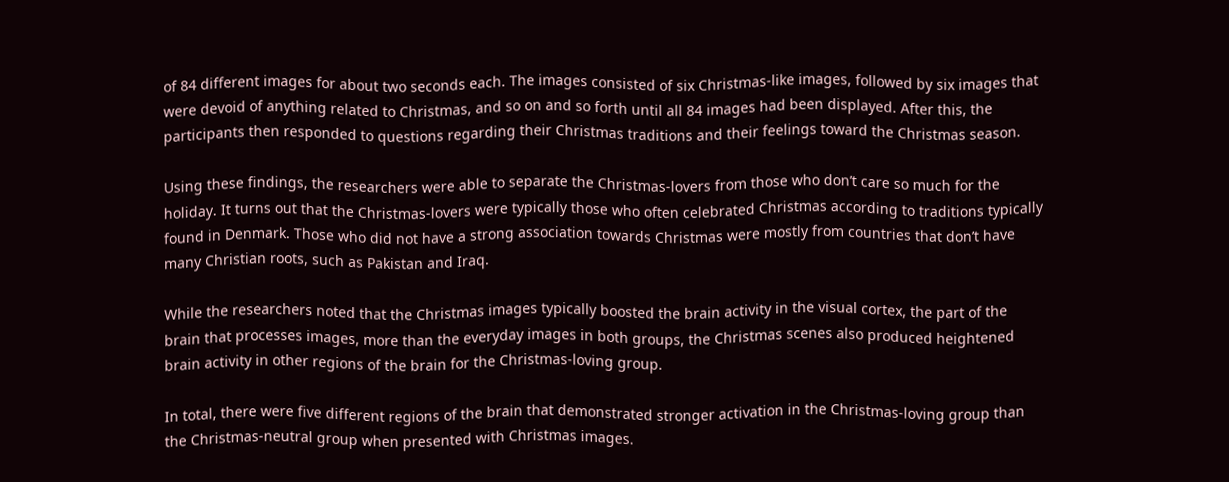of 84 different images for about two seconds each. The images consisted of six Christmas-like images, followed by six images that were devoid of anything related to Christmas, and so on and so forth until all 84 images had been displayed. After this, the participants then responded to questions regarding their Christmas traditions and their feelings toward the Christmas season.

Using these findings, the researchers were able to separate the Christmas-lovers from those who don’t care so much for the holiday. It turns out that the Christmas-lovers were typically those who often celebrated Christmas according to traditions typically found in Denmark. Those who did not have a strong association towards Christmas were mostly from countries that don’t have many Christian roots, such as Pakistan and Iraq.

While the researchers noted that the Christmas images typically boosted the brain activity in the visual cortex, the part of the brain that processes images, more than the everyday images in both groups, the Christmas scenes also produced heightened brain activity in other regions of the brain for the Christmas-loving group.

In total, there were five different regions of the brain that demonstrated stronger activation in the Christmas-loving group than the Christmas-neutral group when presented with Christmas images.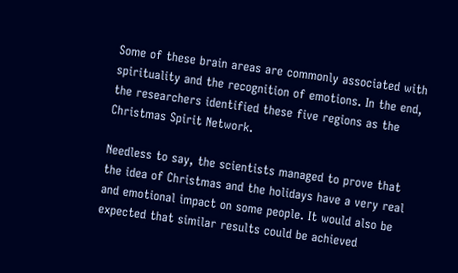Some of these brain areas are commonly associated with spirituality and the recognition of emotions. In the end, the researchers identified these five regions as the Christmas Spirit Network.

Needless to say, the scientists managed to prove that the idea of Christmas and the holidays have a very real and emotional impact on some people. It would also be expected that similar results could be achieved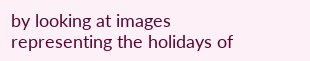by looking at images representing the holidays of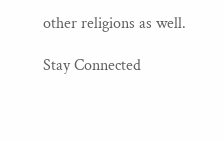other religions as well.

Stay Connected